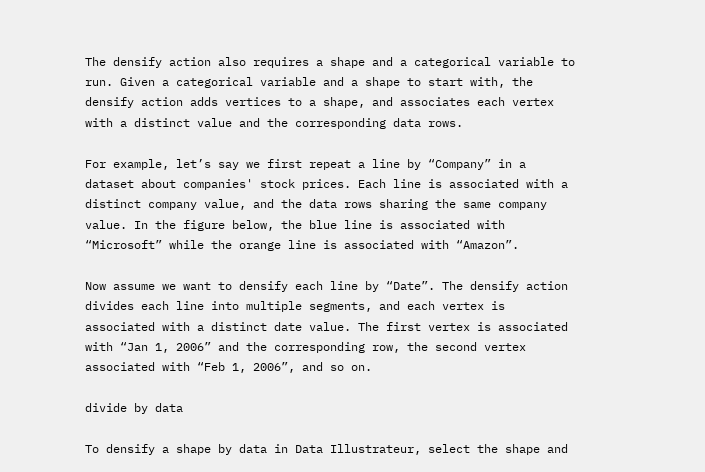The densify action also requires a shape and a categorical variable to run. Given a categorical variable and a shape to start with, the densify action adds vertices to a shape, and associates each vertex with a distinct value and the corresponding data rows.

For example, let’s say we first repeat a line by “Company” in a dataset about companies' stock prices. Each line is associated with a distinct company value, and the data rows sharing the same company value. In the figure below, the blue line is associated with “Microsoft” while the orange line is associated with “Amazon”.

Now assume we want to densify each line by “Date”. The densify action divides each line into multiple segments, and each vertex is associated with a distinct date value. The first vertex is associated with “Jan 1, 2006” and the corresponding row, the second vertex associated with “Feb 1, 2006”, and so on.

divide by data

To densify a shape by data in Data Illustrateur, select the shape and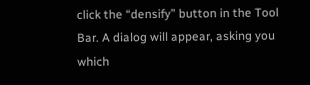click the “densify” button in the Tool Bar. A dialog will appear, asking you which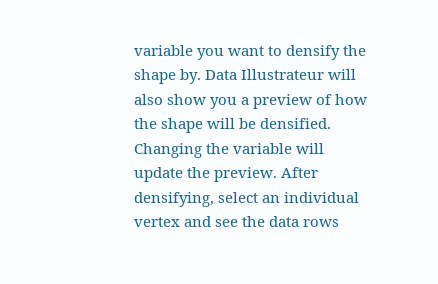variable you want to densify the shape by. Data Illustrateur will also show you a preview of how the shape will be densified. Changing the variable will update the preview. After densifying, select an individual vertex and see the data rows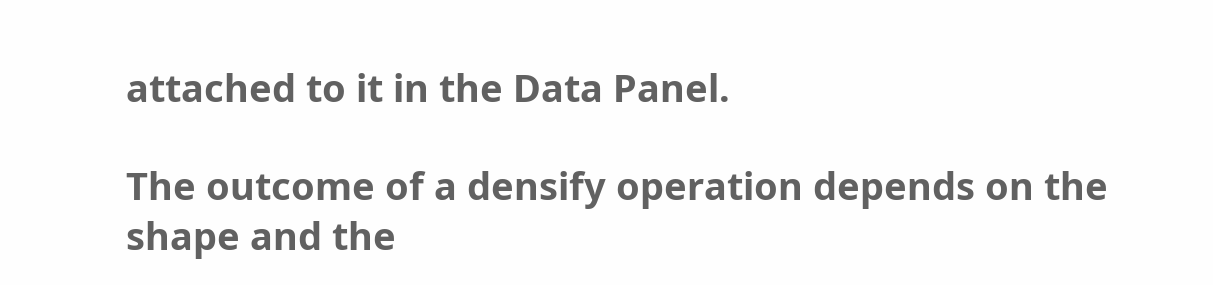attached to it in the Data Panel.

The outcome of a densify operation depends on the shape and the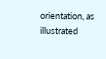orientation, as illustrated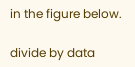in the figure below.

divide by data